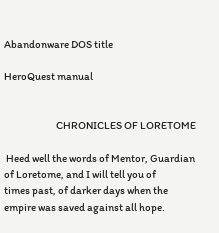Abandonware DOS title

HeroQuest manual


                          CHRONICLES OF LORETOME

 Heed well the words of Mentor, Guardian of Loretome, and I will tell you of
times past, of darker days when the empire was saved against all hope.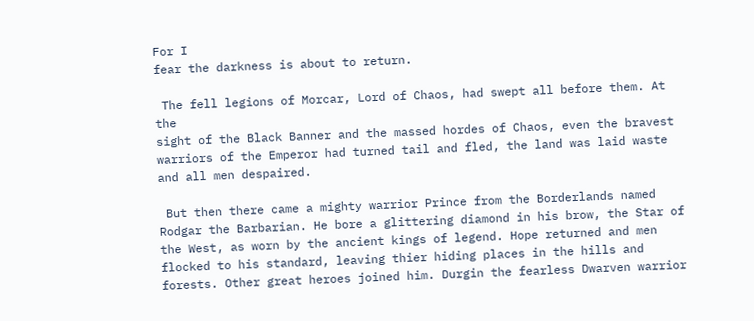For I
fear the darkness is about to return.

 The fell legions of Morcar, Lord of Chaos, had swept all before them. At the
sight of the Black Banner and the massed hordes of Chaos, even the bravest
warriors of the Emperor had turned tail and fled, the land was laid waste
and all men despaired.

 But then there came a mighty warrior Prince from the Borderlands named
Rodgar the Barbarian. He bore a glittering diamond in his brow, the Star of
the West, as worn by the ancient kings of legend. Hope returned and men
flocked to his standard, leaving thier hiding places in the hills and
forests. Other great heroes joined him. Durgin the fearless Dwarven warrior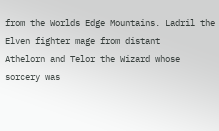from the Worlds Edge Mountains. Ladril the Elven fighter mage from distant
Athelorn and Telor the Wizard whose sorcery was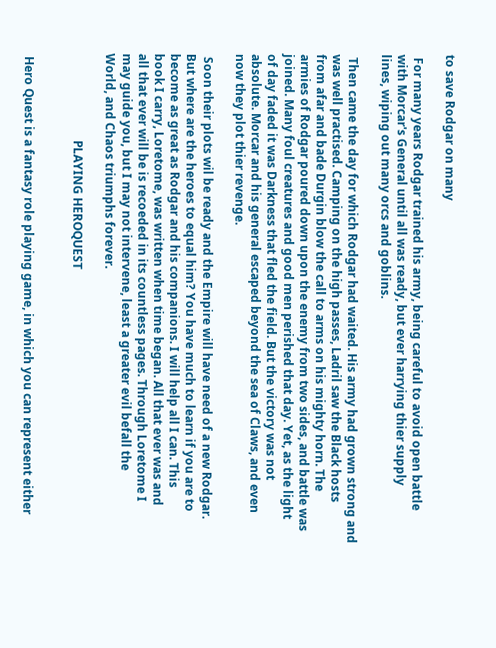to save Rodgar on many

 For many years Rodgar trained his army, being careful to avoid open battle
with Morcar's General until all was ready, but ever harrying thier supply
lines, wiping out many orcs and goblins.

 Then came the day for which Rodgar had waited. His army had grown strong and
was well practised. Camping on the high passes, Ladril saw the Black hosts
from afar and bade Durgin blow the call to arms on his mighty horn. The
armies of Rodgar poured down upon the enemy from two sides, and battle was
joined. Many foul creatures and good men perished that day. Yet, as the light
of day faded it was Darkness that fled the field. But the victory was not
absolute. Morcar and his general escaped beyond the sea of Claws, and even
now they plot thier revenge.

 Soon their plots wil be ready and the Empire will have need of a new Rodgar.
But where are the heroes to equal him? You have much to learn if you are to
become as great as Rodgar and his companions. I will help all I can. This
book I carry, Loretome, was written when time began. All that ever was and
all that ever will be is recoeded in its countless pages. Through Loretome I
may guide you, but I may not intervene, least a greater evil befall the
World, and Chaos triumphs forever.

                             PLAYING HEROQUEST


 Hero Quest is a fantasy role playing game, in which you can represent either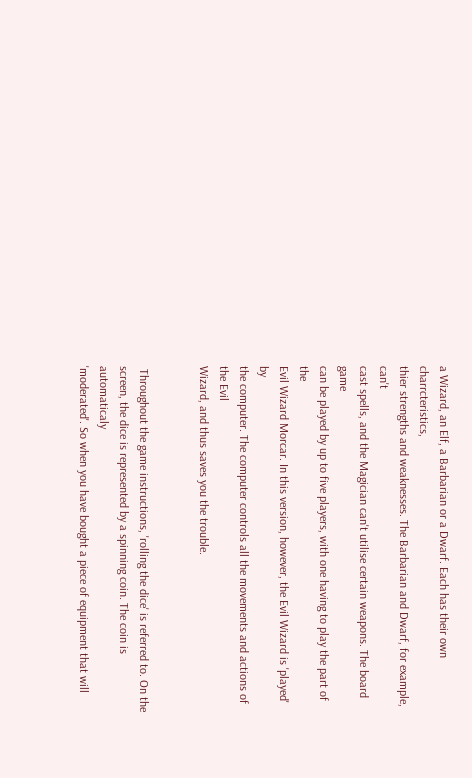a Wizard, an Elf, a Barbarian or a Dwarf. Each has their own charrcteristics,
thier strengths and weaknesses. The Barbarian and Dwarf, for example, can't
cast spells, and the Magician can't utilise certain weapons. The board game
can be played by up to five players, with one having to play the part of the
Evil Wizard Morcar. In this version, however, the Evil Wizard is 'played' by
the computer. The computer controls all the movements and actions of the Evil
Wizard, and thus saves you the trouble.


 Throughout the game instructions, 'rolling the dice' is referred to. On the
screen, the dice is represented by a spinning coin. The coin is automaticaly
'moderated'. So when you have bought a piece of equipment that will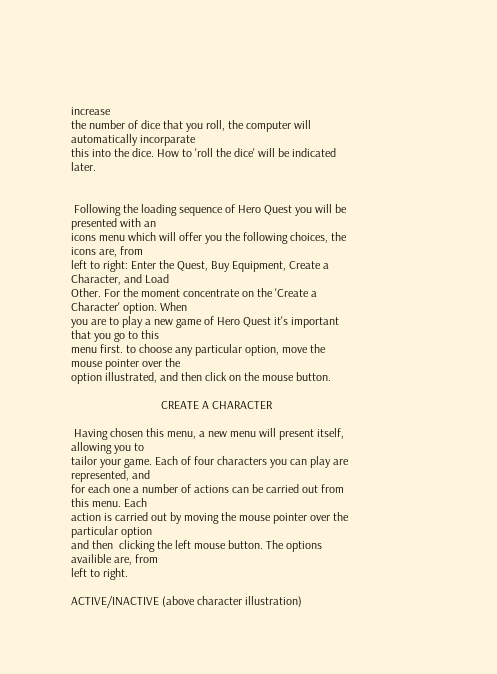increase
the number of dice that you roll, the computer will automatically incorparate
this into the dice. How to 'roll the dice' will be indicated later.


 Following the loading sequence of Hero Quest you will be presented with an
icons menu which will offer you the following choices, the icons are, from
left to right: Enter the Quest, Buy Equipment, Create a Character, and Load
Other. For the moment concentrate on the 'Create a Character' option. When
you are to play a new game of Hero Quest it's important that you go to this
menu first. to choose any particular option, move the mouse pointer over the
option illustrated, and then click on the mouse button.

                              CREATE A CHARACTER

 Having chosen this menu, a new menu will present itself, allowing you to
tailor your game. Each of four characters you can play are represented, and
for each one a number of actions can be carried out from this menu. Each
action is carried out by moving the mouse pointer over the particular option
and then  clicking the left mouse button. The options availible are, from
left to right.

ACTIVE/INACTIVE (above character illustration)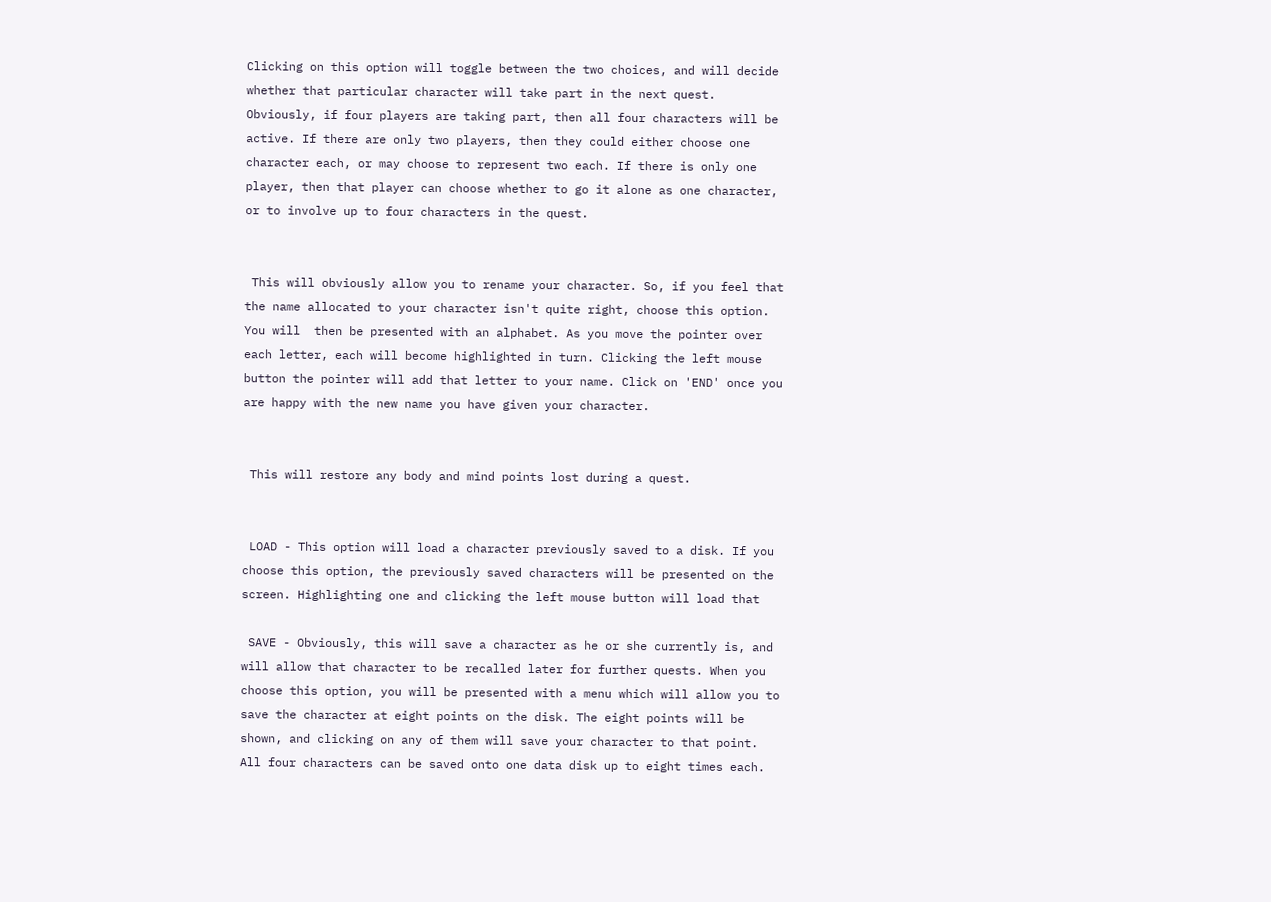Clicking on this option will toggle between the two choices, and will decide
whether that particular character will take part in the next quest.
Obviously, if four players are taking part, then all four characters will be
active. If there are only two players, then they could either choose one
character each, or may choose to represent two each. If there is only one
player, then that player can choose whether to go it alone as one character,
or to involve up to four characters in the quest.


 This will obviously allow you to rename your character. So, if you feel that
the name allocated to your character isn't quite right, choose this option.
You will  then be presented with an alphabet. As you move the pointer over
each letter, each will become highlighted in turn. Clicking the left mouse
button the pointer will add that letter to your name. Click on 'END' once you
are happy with the new name you have given your character.


 This will restore any body and mind points lost during a quest.


 LOAD - This option will load a character previously saved to a disk. If you
choose this option, the previously saved characters will be presented on the
screen. Highlighting one and clicking the left mouse button will load that

 SAVE - Obviously, this will save a character as he or she currently is, and
will allow that character to be recalled later for further quests. When you
choose this option, you will be presented with a menu which will allow you to
save the character at eight points on the disk. The eight points will be
shown, and clicking on any of them will save your character to that point.
All four characters can be saved onto one data disk up to eight times each.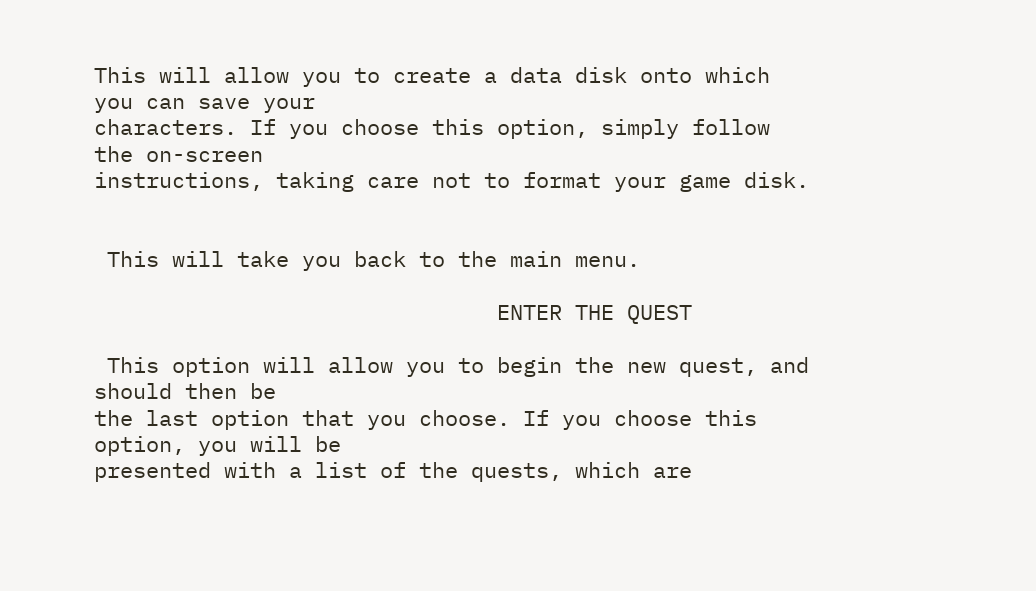This will allow you to create a data disk onto which you can save your
characters. If you choose this option, simply follow the on-screen
instructions, taking care not to format your game disk.


 This will take you back to the main menu.

                               ENTER THE QUEST

 This option will allow you to begin the new quest, and should then be
the last option that you choose. If you choose this option, you will be
presented with a list of the quests, which are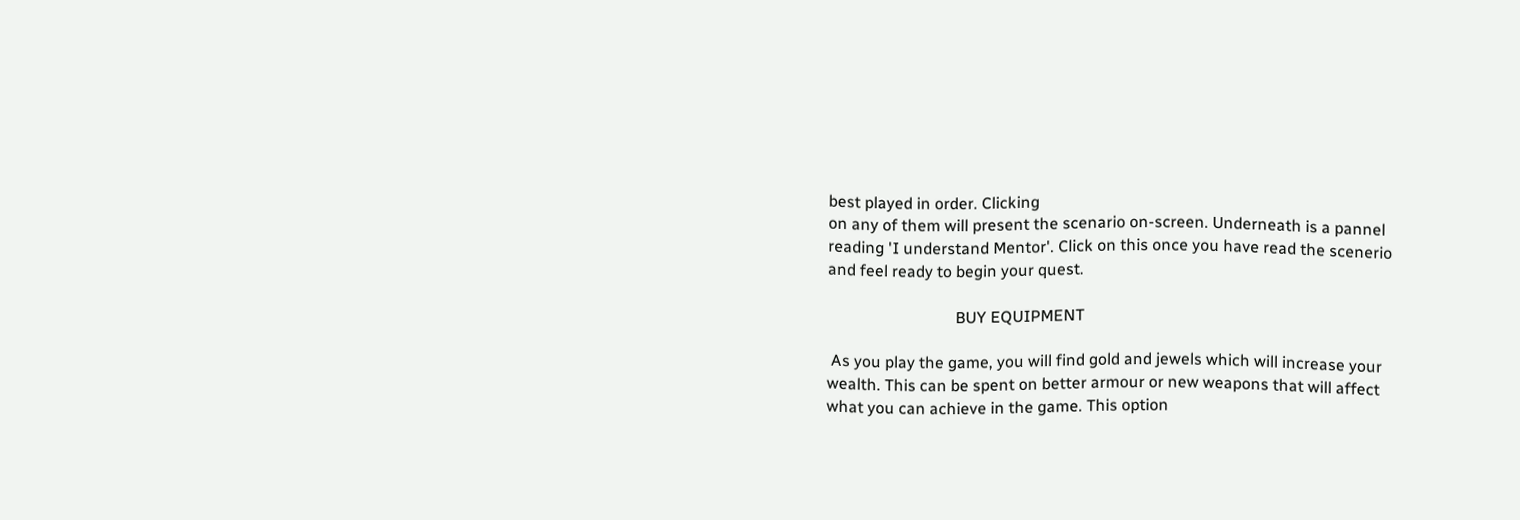best played in order. Clicking
on any of them will present the scenario on-screen. Underneath is a pannel
reading 'I understand Mentor'. Click on this once you have read the scenerio
and feel ready to begin your quest.

                                BUY EQUIPMENT

 As you play the game, you will find gold and jewels which will increase your
wealth. This can be spent on better armour or new weapons that will affect
what you can achieve in the game. This option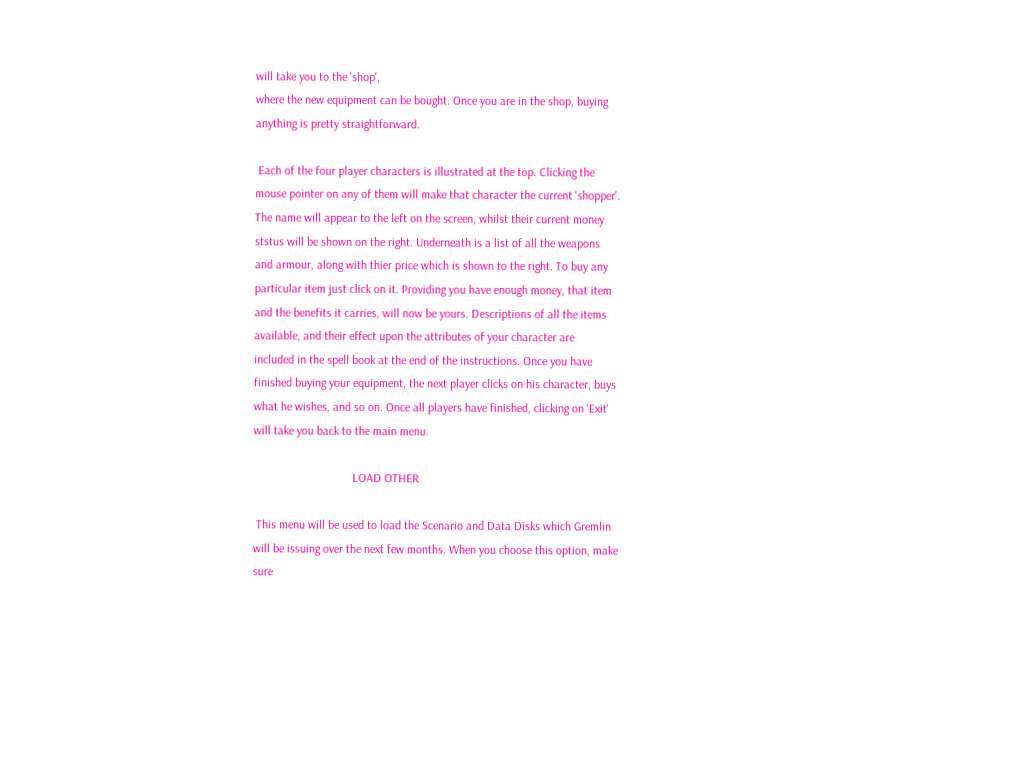will take you to the 'shop',
where the new equipment can be bought. Once you are in the shop, buying
anything is pretty straightforward.

 Each of the four player characters is illustrated at the top. Clicking the
mouse pointer on any of them will make that character the current 'shopper'.
The name will appear to the left on the screen, whilst their current money
ststus will be shown on the right. Underneath is a list of all the weapons
and armour, along with thier price which is shown to the right. To buy any
particular item just click on it. Providing you have enough money, that item
and the benefits it carries, will now be yours. Descriptions of all the items
available, and their effect upon the attributes of your character are
included in the spell book at the end of the instructions. Once you have
finished buying your equipment, the next player clicks on his character, buys
what he wishes, and so on. Once all players have finished, clicking on 'Exit'
will take you back to the main menu.

                                 LOAD OTHER

 This menu will be used to load the Scenario and Data Disks which Gremlin
will be issuing over the next few months. When you choose this option, make
sure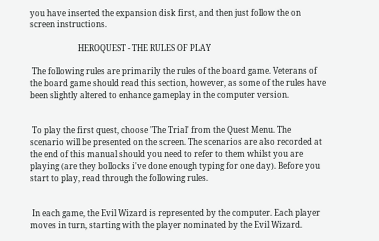you have inserted the expansion disk first, and then just follow the on
screen instructions.

                        HEROQUEST - THE RULES OF PLAY

 The following rules are primarily the rules of the board game. Veterans of
the board game should read this section, however, as some of the rules have
been slightly altered to enhance gameplay in the computer version.


 To play the first quest, choose 'The Trial' from the Quest Menu. The
scenario will be presented on the screen. The scenarios are also recorded at
the end of this manual should you need to refer to them whilst you are
playing (are they bollocks i've done enough typing for one day). Before you
start to play, read through the following rules.


 In each game, the Evil Wizard is represented by the computer. Each player
moves in turn, starting with the player nominated by the Evil Wizard.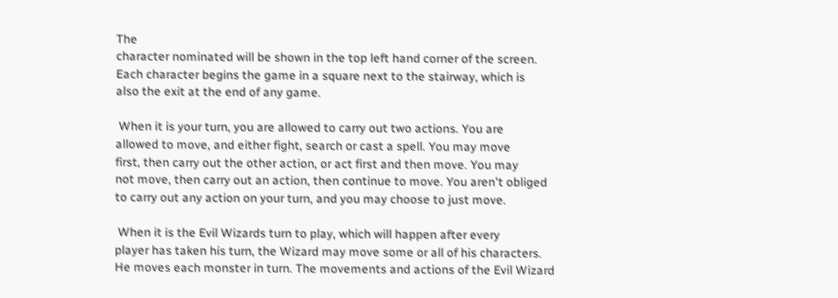The
character nominated will be shown in the top left hand corner of the screen.
Each character begins the game in a square next to the stairway, which is
also the exit at the end of any game.

 When it is your turn, you are allowed to carry out two actions. You are
allowed to move, and either fight, search or cast a spell. You may move
first, then carry out the other action, or act first and then move. You may
not move, then carry out an action, then continue to move. You aren't obliged
to carry out any action on your turn, and you may choose to just move.

 When it is the Evil Wizards turn to play, which will happen after every
player has taken his turn, the Wizard may move some or all of his characters.
He moves each monster in turn. The movements and actions of the Evil Wizard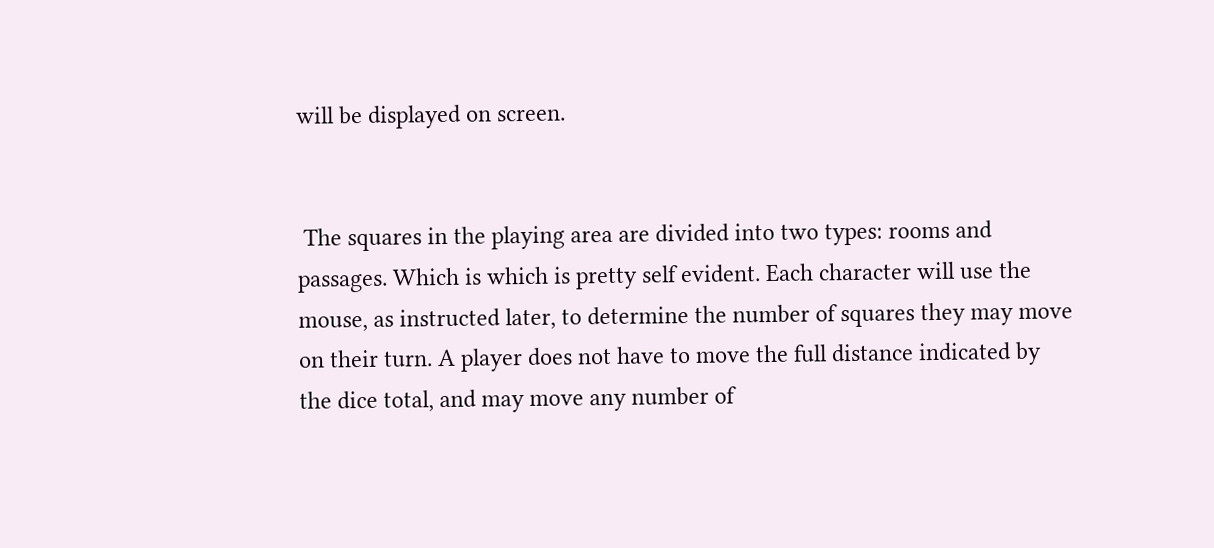will be displayed on screen.


 The squares in the playing area are divided into two types: rooms and
passages. Which is which is pretty self evident. Each character will use the
mouse, as instructed later, to determine the number of squares they may move
on their turn. A player does not have to move the full distance indicated by
the dice total, and may move any number of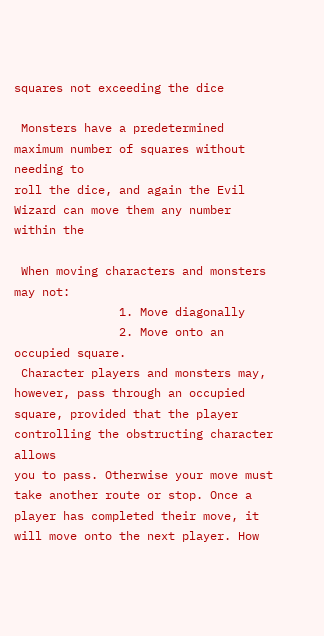squares not exceeding the dice

 Monsters have a predetermined maximum number of squares without needing to
roll the dice, and again the Evil Wizard can move them any number within the

 When moving characters and monsters may not:
               1. Move diagonally
               2. Move onto an occupied square.
 Character players and monsters may, however, pass through an occupied
square, provided that the player controlling the obstructing character allows
you to pass. Otherwise your move must take another route or stop. Once a
player has completed their move, it will move onto the next player. How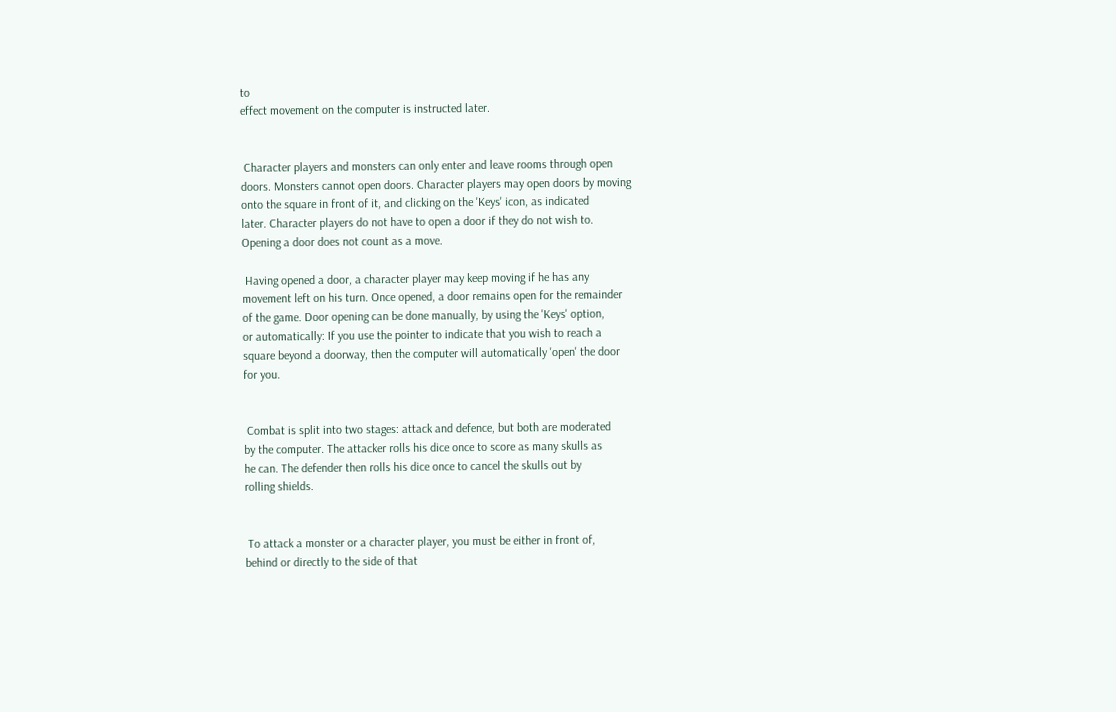to
effect movement on the computer is instructed later.


 Character players and monsters can only enter and leave rooms through open
doors. Monsters cannot open doors. Character players may open doors by moving
onto the square in front of it, and clicking on the 'Keys' icon, as indicated
later. Character players do not have to open a door if they do not wish to.
Opening a door does not count as a move.

 Having opened a door, a character player may keep moving if he has any
movement left on his turn. Once opened, a door remains open for the remainder
of the game. Door opening can be done manually, by using the 'Keys' option,
or automatically: If you use the pointer to indicate that you wish to reach a
square beyond a doorway, then the computer will automatically 'open' the door
for you.


 Combat is split into two stages: attack and defence, but both are moderated
by the computer. The attacker rolls his dice once to score as many skulls as
he can. The defender then rolls his dice once to cancel the skulls out by
rolling shields.


 To attack a monster or a character player, you must be either in front of,
behind or directly to the side of that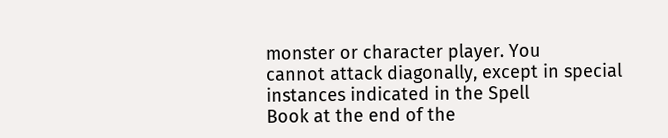monster or character player. You
cannot attack diagonally, except in special instances indicated in the Spell
Book at the end of the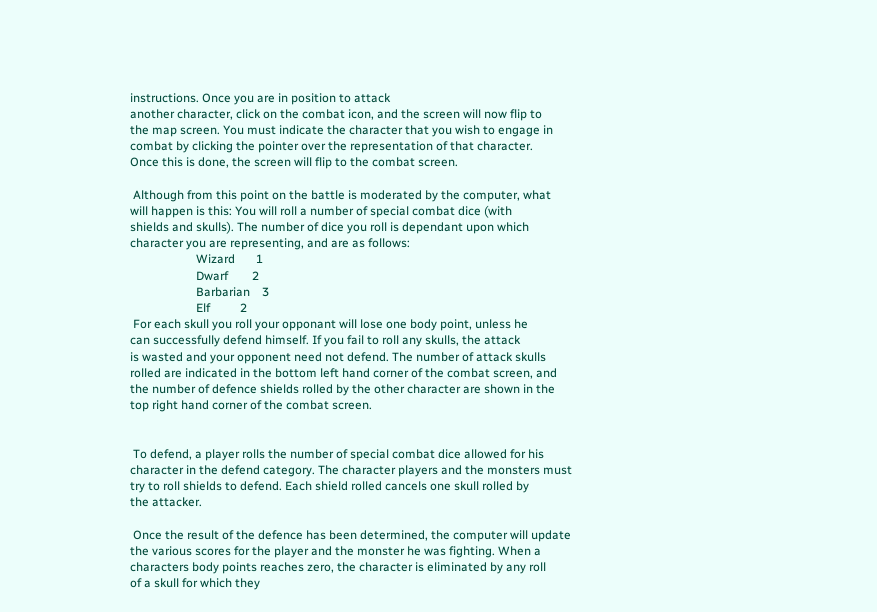instructions. Once you are in position to attack
another character, click on the combat icon, and the screen will now flip to
the map screen. You must indicate the character that you wish to engage in
combat by clicking the pointer over the representation of that character.
Once this is done, the screen will flip to the combat screen.

 Although from this point on the battle is moderated by the computer, what
will happen is this: You will roll a number of special combat dice (with
shields and skulls). The number of dice you roll is dependant upon which
character you are representing, and are as follows:
                      Wizard       1
                      Dwarf        2
                      Barbarian    3
                      Elf          2
 For each skull you roll your opponant will lose one body point, unless he
can successfully defend himself. If you fail to roll any skulls, the attack
is wasted and your opponent need not defend. The number of attack skulls
rolled are indicated in the bottom left hand corner of the combat screen, and
the number of defence shields rolled by the other character are shown in the
top right hand corner of the combat screen.


 To defend, a player rolls the number of special combat dice allowed for his
character in the defend category. The character players and the monsters must
try to roll shields to defend. Each shield rolled cancels one skull rolled by
the attacker.

 Once the result of the defence has been determined, the computer will update
the various scores for the player and the monster he was fighting. When a
characters body points reaches zero, the character is eliminated by any roll
of a skull for which they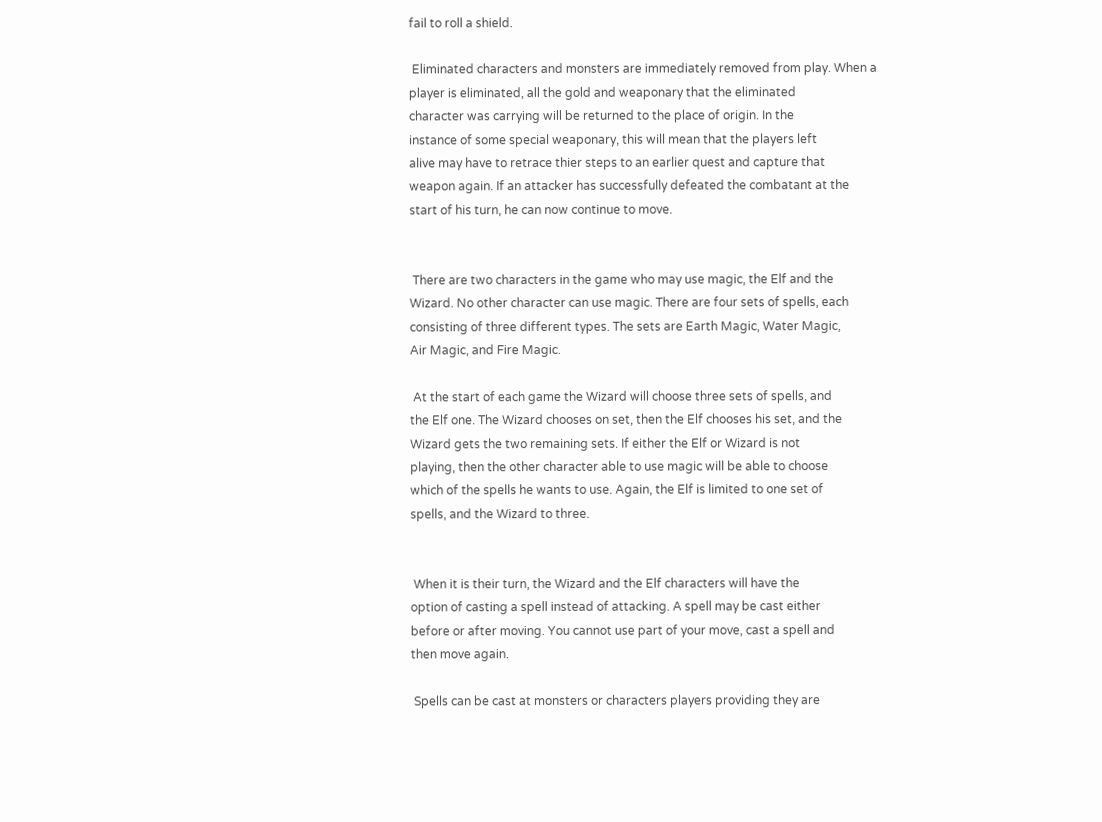fail to roll a shield.

 Eliminated characters and monsters are immediately removed from play. When a
player is eliminated, all the gold and weaponary that the eliminated
character was carrying will be returned to the place of origin. In the
instance of some special weaponary, this will mean that the players left
alive may have to retrace thier steps to an earlier quest and capture that
weapon again. If an attacker has successfully defeated the combatant at the
start of his turn, he can now continue to move.


 There are two characters in the game who may use magic, the Elf and the
Wizard. No other character can use magic. There are four sets of spells, each
consisting of three different types. The sets are Earth Magic, Water Magic,
Air Magic, and Fire Magic.

 At the start of each game the Wizard will choose three sets of spells, and
the Elf one. The Wizard chooses on set, then the Elf chooses his set, and the
Wizard gets the two remaining sets. If either the Elf or Wizard is not
playing, then the other character able to use magic will be able to choose
which of the spells he wants to use. Again, the Elf is limited to one set of
spells, and the Wizard to three.


 When it is their turn, the Wizard and the Elf characters will have the
option of casting a spell instead of attacking. A spell may be cast either
before or after moving. You cannot use part of your move, cast a spell and
then move again.

 Spells can be cast at monsters or characters players providing they are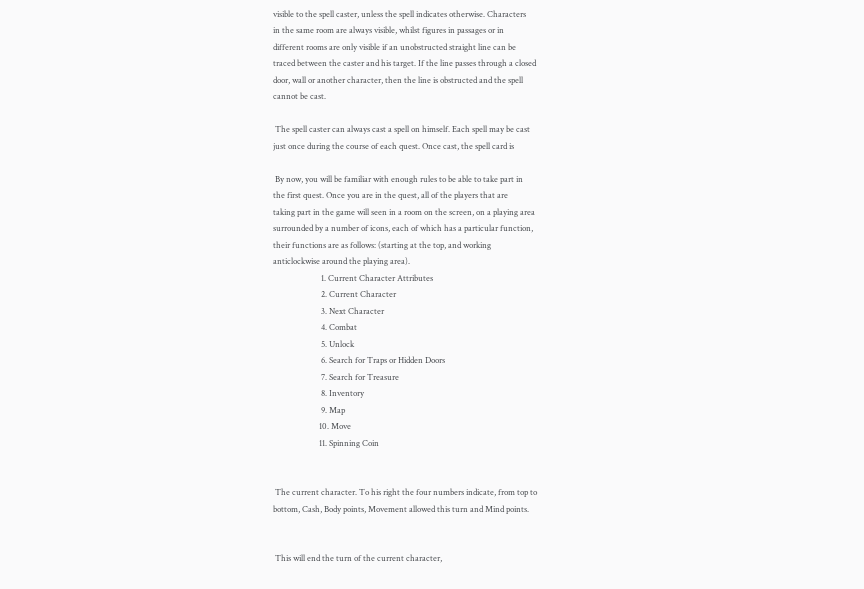visible to the spell caster, unless the spell indicates otherwise. Characters
in the same room are always visible, whilst figures in passages or in
different rooms are only visible if an unobstructed straight line can be
traced between the caster and his target. If the line passes through a closed
door, wall or another character, then the line is obstructed and the spell
cannot be cast.

 The spell caster can always cast a spell on himself. Each spell may be cast
just once during the course of each quest. Once cast, the spell card is

 By now, you will be familiar with enough rules to be able to take part in
the first quest. Once you are in the quest, all of the players that are
taking part in the game will seen in a room on the screen, on a playing area
surrounded by a number of icons, each of which has a particular function,
their functions are as follows: (starting at the top, and working
anticlockwise around the playing area).
                        1. Current Character Attributes
                        2. Current Character
                        3. Next Character
                        4. Combat
                        5. Unlock
                        6. Search for Traps or Hidden Doors
                        7. Search for Treasure
                        8. Inventory
                        9. Map
                       10. Move
                       11. Spinning Coin


 The current character. To his right the four numbers indicate, from top to
bottom, Cash, Body points, Movement allowed this turn and Mind points.


 This will end the turn of the current character,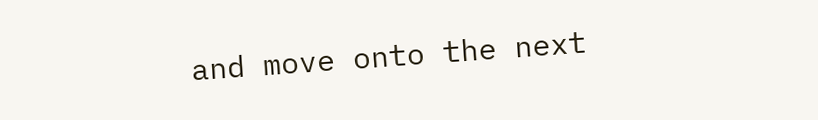and move onto the next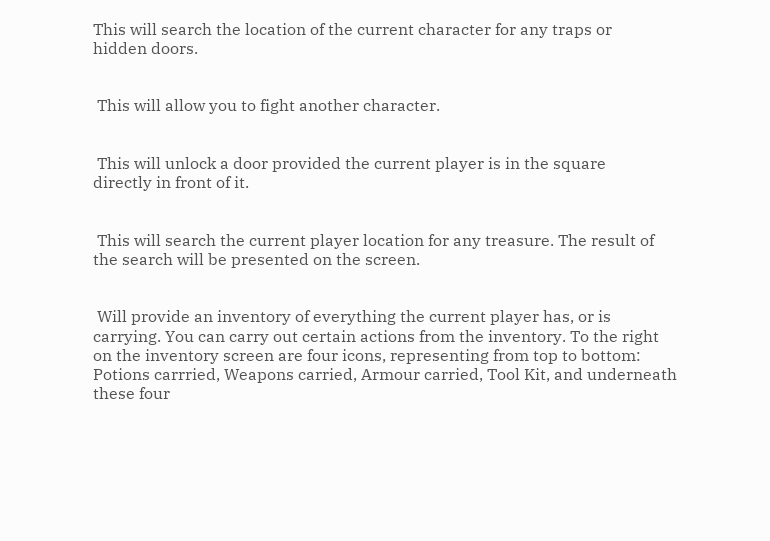This will search the location of the current character for any traps or
hidden doors.


 This will allow you to fight another character.


 This will unlock a door provided the current player is in the square
directly in front of it.


 This will search the current player location for any treasure. The result of
the search will be presented on the screen.


 Will provide an inventory of everything the current player has, or is
carrying. You can carry out certain actions from the inventory. To the right
on the inventory screen are four icons, representing from top to bottom:
Potions carrried, Weapons carried, Armour carried, Tool Kit, and underneath
these four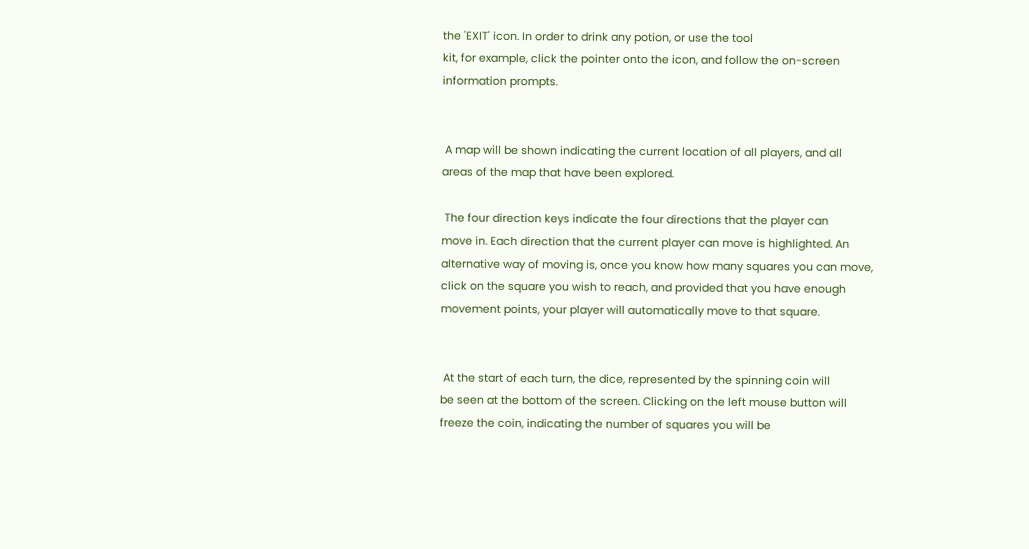the 'EXIT' icon. In order to drink any potion, or use the tool
kit, for example, click the pointer onto the icon, and follow the on-screen
information prompts.


 A map will be shown indicating the current location of all players, and all
areas of the map that have been explored.

 The four direction keys indicate the four directions that the player can
move in. Each direction that the current player can move is highlighted. An
alternative way of moving is, once you know how many squares you can move,
click on the square you wish to reach, and provided that you have enough
movement points, your player will automatically move to that square.


 At the start of each turn, the dice, represented by the spinning coin will
be seen at the bottom of the screen. Clicking on the left mouse button will
freeze the coin, indicating the number of squares you will be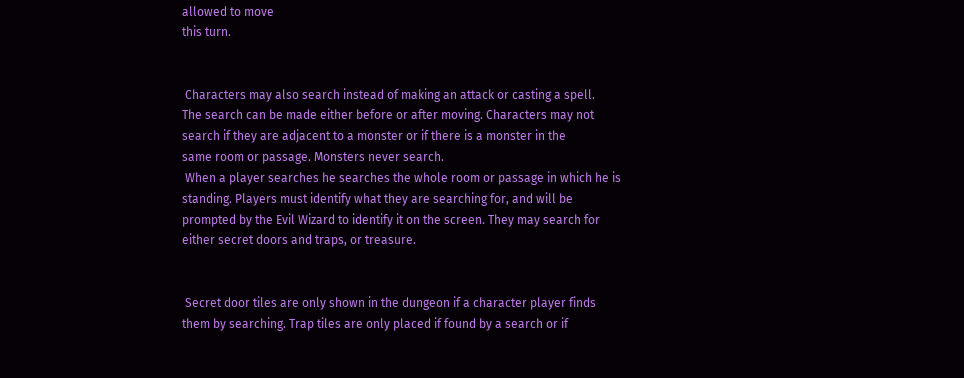allowed to move
this turn.


 Characters may also search instead of making an attack or casting a spell.
The search can be made either before or after moving. Characters may not
search if they are adjacent to a monster or if there is a monster in the
same room or passage. Monsters never search.
 When a player searches he searches the whole room or passage in which he is
standing. Players must identify what they are searching for, and will be
prompted by the Evil Wizard to identify it on the screen. They may search for
either secret doors and traps, or treasure.


 Secret door tiles are only shown in the dungeon if a character player finds
them by searching. Trap tiles are only placed if found by a search or if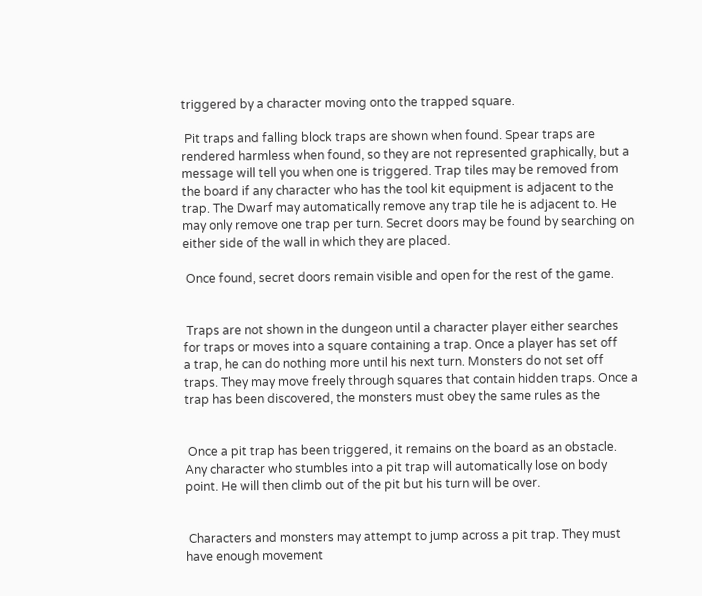triggered by a character moving onto the trapped square.

 Pit traps and falling block traps are shown when found. Spear traps are
rendered harmless when found, so they are not represented graphically, but a
message will tell you when one is triggered. Trap tiles may be removed from
the board if any character who has the tool kit equipment is adjacent to the
trap. The Dwarf may automatically remove any trap tile he is adjacent to. He
may only remove one trap per turn. Secret doors may be found by searching on
either side of the wall in which they are placed.

 Once found, secret doors remain visible and open for the rest of the game.


 Traps are not shown in the dungeon until a character player either searches
for traps or moves into a square containing a trap. Once a player has set off
a trap, he can do nothing more until his next turn. Monsters do not set off
traps. They may move freely through squares that contain hidden traps. Once a
trap has been discovered, the monsters must obey the same rules as the


 Once a pit trap has been triggered, it remains on the board as an obstacle.
Any character who stumbles into a pit trap will automatically lose on body
point. He will then climb out of the pit but his turn will be over.


 Characters and monsters may attempt to jump across a pit trap. They must
have enough movement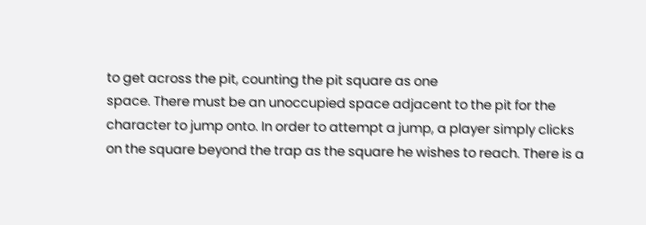to get across the pit, counting the pit square as one
space. There must be an unoccupied space adjacent to the pit for the
character to jump onto. In order to attempt a jump, a player simply clicks
on the square beyond the trap as the square he wishes to reach. There is a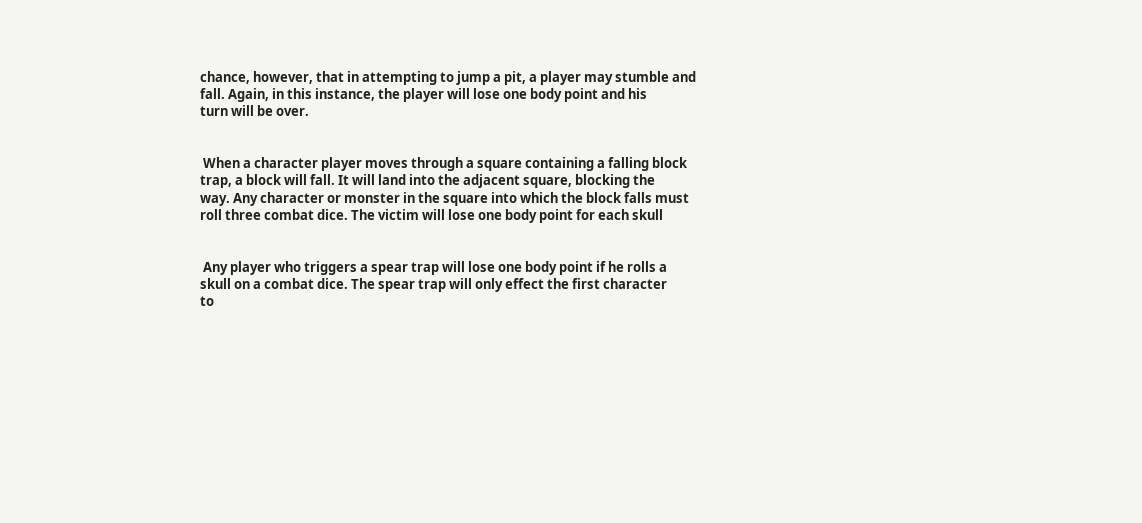chance, however, that in attempting to jump a pit, a player may stumble and
fall. Again, in this instance, the player will lose one body point and his
turn will be over.


 When a character player moves through a square containing a falling block
trap, a block will fall. It will land into the adjacent square, blocking the
way. Any character or monster in the square into which the block falls must
roll three combat dice. The victim will lose one body point for each skull


 Any player who triggers a spear trap will lose one body point if he rolls a
skull on a combat dice. The spear trap will only effect the first character
to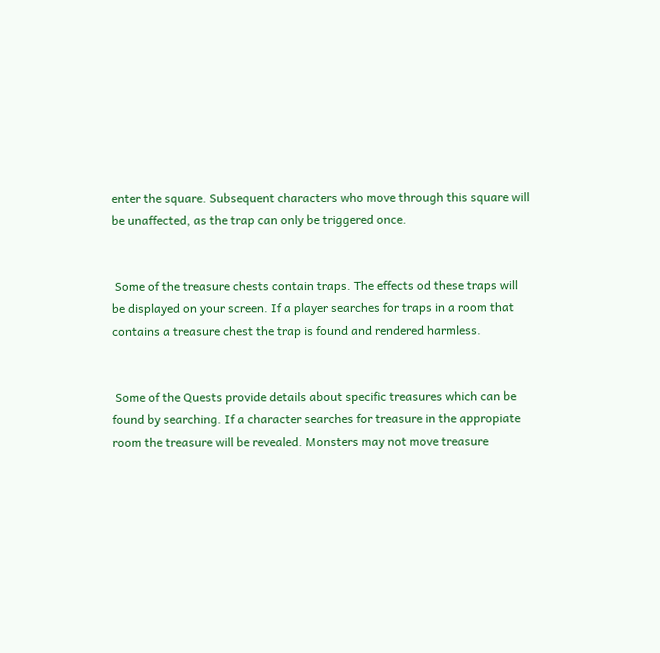enter the square. Subsequent characters who move through this square will
be unaffected, as the trap can only be triggered once.


 Some of the treasure chests contain traps. The effects od these traps will
be displayed on your screen. If a player searches for traps in a room that
contains a treasure chest the trap is found and rendered harmless.


 Some of the Quests provide details about specific treasures which can be
found by searching. If a character searches for treasure in the appropiate
room the treasure will be revealed. Monsters may not move treasure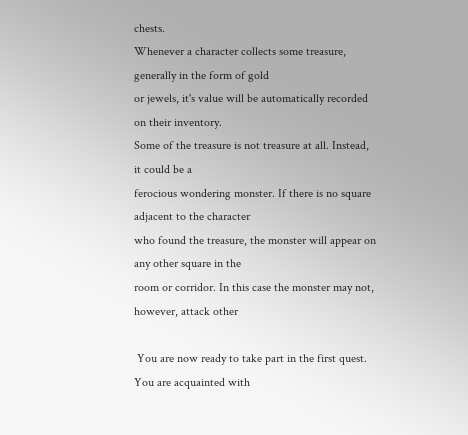chests.
Whenever a character collects some treasure, generally in the form of gold
or jewels, it's value will be automatically recorded on their inventory.
Some of the treasure is not treasure at all. Instead, it could be a
ferocious wondering monster. If there is no square adjacent to the character
who found the treasure, the monster will appear on any other square in the
room or corridor. In this case the monster may not, however, attack other

 You are now ready to take part in the first quest. You are acquainted with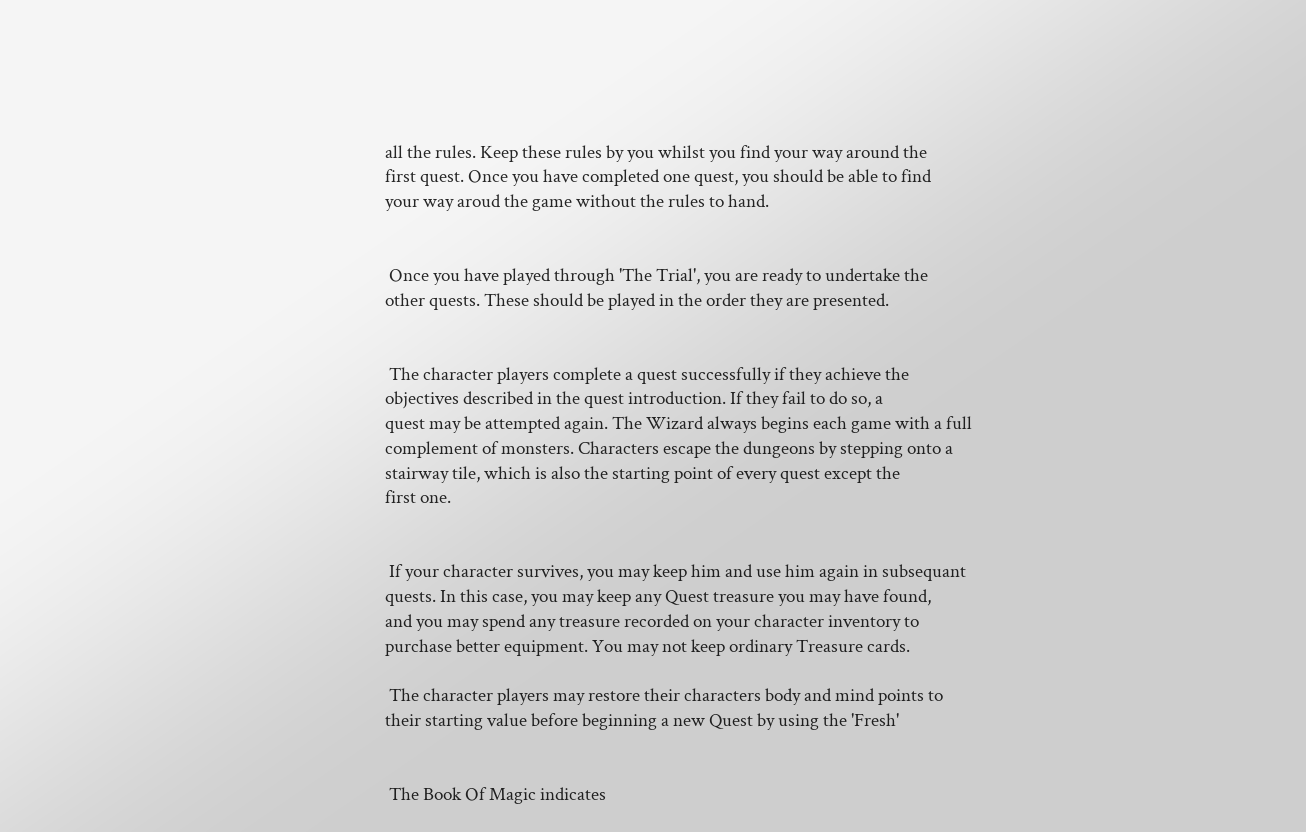all the rules. Keep these rules by you whilst you find your way around the
first quest. Once you have completed one quest, you should be able to find
your way aroud the game without the rules to hand.


 Once you have played through 'The Trial', you are ready to undertake the
other quests. These should be played in the order they are presented.


 The character players complete a quest successfully if they achieve the
objectives described in the quest introduction. If they fail to do so, a
quest may be attempted again. The Wizard always begins each game with a full
complement of monsters. Characters escape the dungeons by stepping onto a
stairway tile, which is also the starting point of every quest except the
first one.


 If your character survives, you may keep him and use him again in subsequant
quests. In this case, you may keep any Quest treasure you may have found,
and you may spend any treasure recorded on your character inventory to
purchase better equipment. You may not keep ordinary Treasure cards.

 The character players may restore their characters body and mind points to
their starting value before beginning a new Quest by using the 'Fresh'


 The Book Of Magic indicates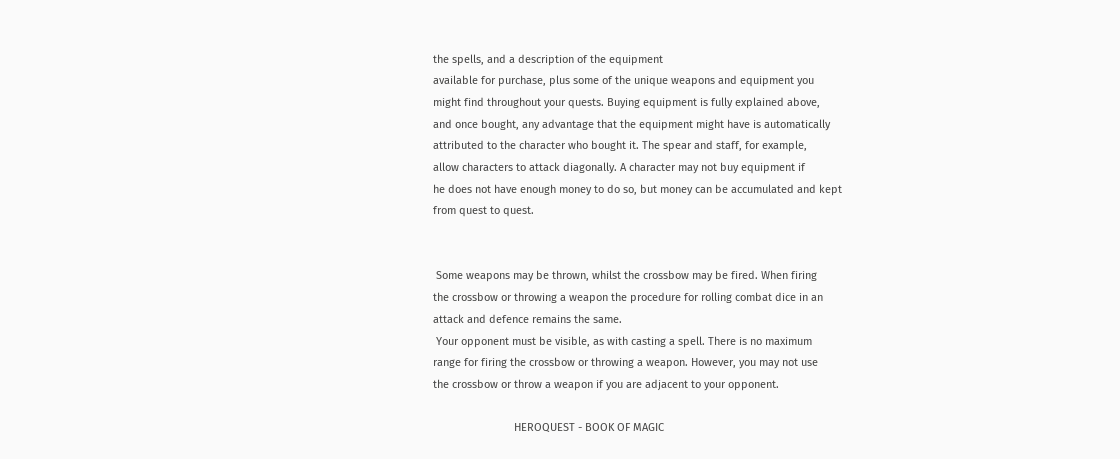the spells, and a description of the equipment
available for purchase, plus some of the unique weapons and equipment you
might find throughout your quests. Buying equipment is fully explained above,
and once bought, any advantage that the equipment might have is automatically
attributed to the character who bought it. The spear and staff, for example,
allow characters to attack diagonally. A character may not buy equipment if
he does not have enough money to do so, but money can be accumulated and kept
from quest to quest.


 Some weapons may be thrown, whilst the crossbow may be fired. When firing
the crossbow or throwing a weapon the procedure for rolling combat dice in an
attack and defence remains the same.
 Your opponent must be visible, as with casting a spell. There is no maximum
range for firing the crossbow or throwing a weapon. However, you may not use
the crossbow or throw a weapon if you are adjacent to your opponent.

                           HEROQUEST - BOOK OF MAGIC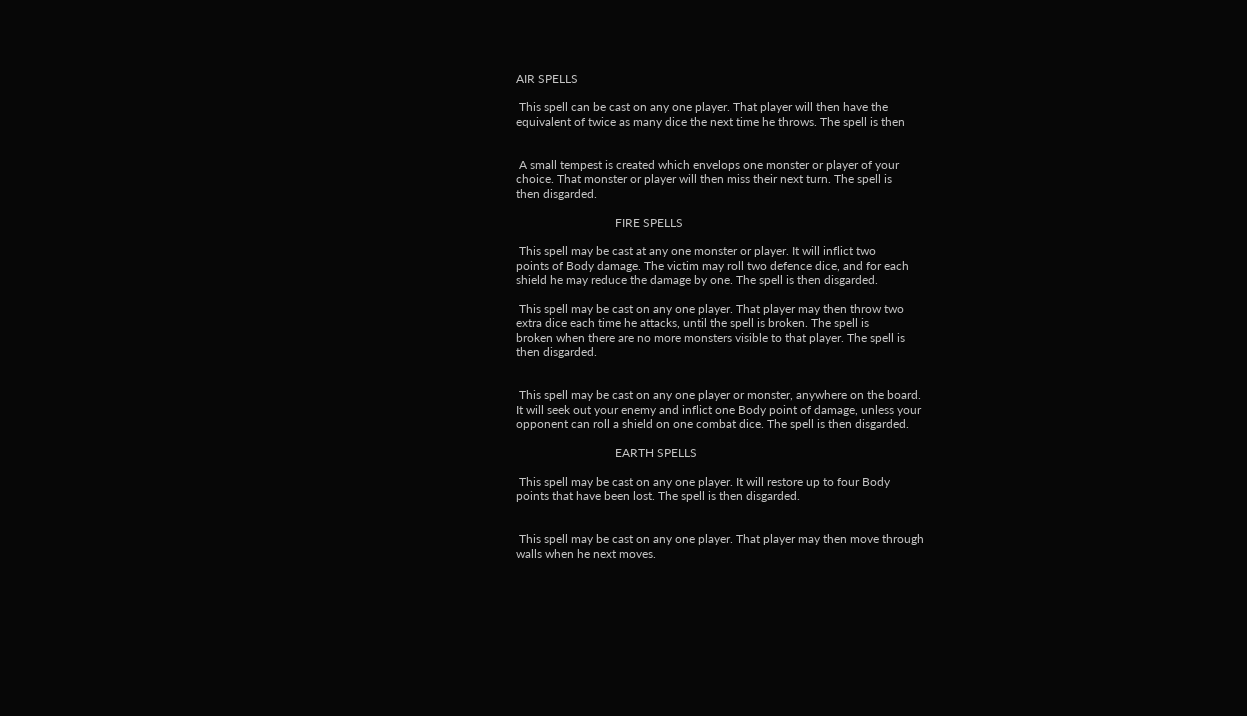AIR SPELLS

 This spell can be cast on any one player. That player will then have the
equivalent of twice as many dice the next time he throws. The spell is then


 A small tempest is created which envelops one monster or player of your
choice. That monster or player will then miss their next turn. The spell is
then disgarded.

                                 FIRE SPELLS

 This spell may be cast at any one monster or player. It will inflict two
points of Body damage. The victim may roll two defence dice, and for each
shield he may reduce the damage by one. The spell is then disgarded.

 This spell may be cast on any one player. That player may then throw two
extra dice each time he attacks, until the spell is broken. The spell is
broken when there are no more monsters visible to that player. The spell is
then disgarded.


 This spell may be cast on any one player or monster, anywhere on the board.
It will seek out your enemy and inflict one Body point of damage, unless your
opponent can roll a shield on one combat dice. The spell is then disgarded.

                                 EARTH SPELLS

 This spell may be cast on any one player. It will restore up to four Body
points that have been lost. The spell is then disgarded.


 This spell may be cast on any one player. That player may then move through
walls when he next moves.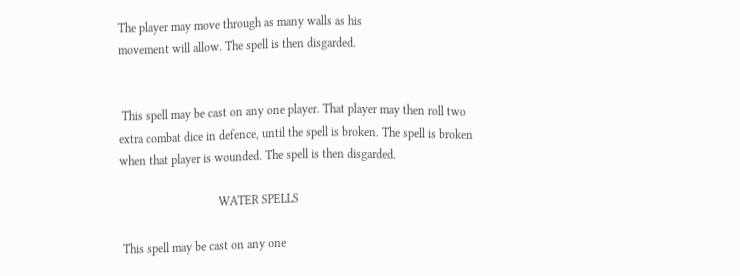The player may move through as many walls as his
movement will allow. The spell is then disgarded.


 This spell may be cast on any one player. That player may then roll two
extra combat dice in defence, until the spell is broken. The spell is broken
when that player is wounded. The spell is then disgarded.

                                 WATER SPELLS

 This spell may be cast on any one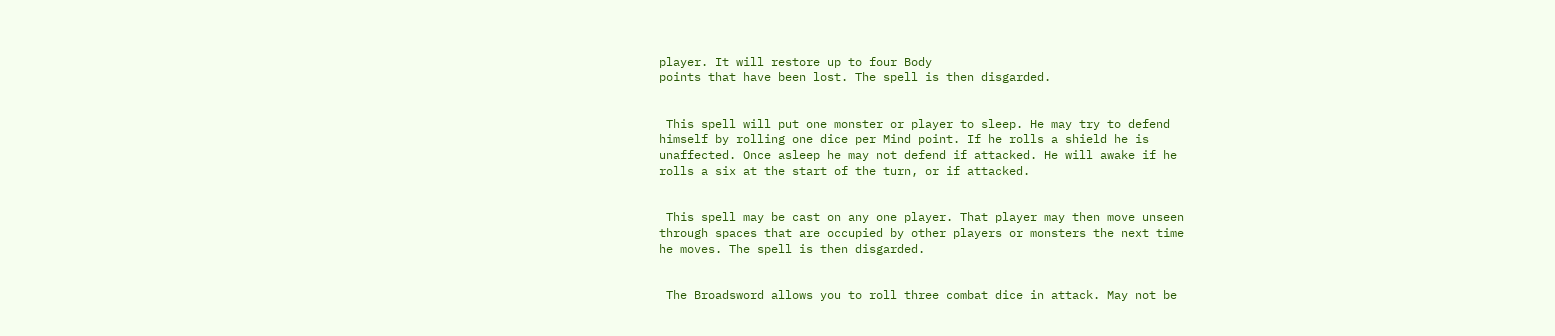player. It will restore up to four Body
points that have been lost. The spell is then disgarded.


 This spell will put one monster or player to sleep. He may try to defend
himself by rolling one dice per Mind point. If he rolls a shield he is
unaffected. Once asleep he may not defend if attacked. He will awake if he
rolls a six at the start of the turn, or if attacked.


 This spell may be cast on any one player. That player may then move unseen
through spaces that are occupied by other players or monsters the next time
he moves. The spell is then disgarded.


 The Broadsword allows you to roll three combat dice in attack. May not be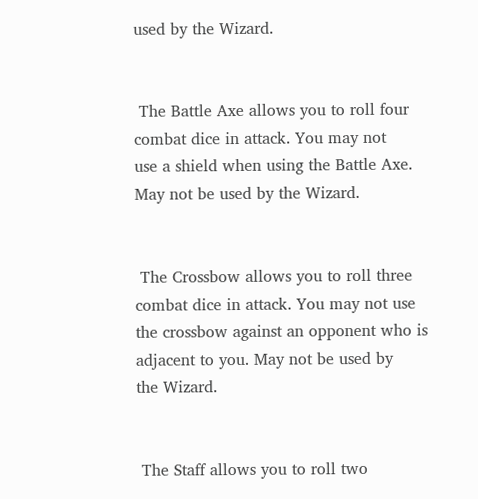used by the Wizard.


 The Battle Axe allows you to roll four combat dice in attack. You may not
use a shield when using the Battle Axe. May not be used by the Wizard.


 The Crossbow allows you to roll three combat dice in attack. You may not use
the crossbow against an opponent who is adjacent to you. May not be used by
the Wizard.


 The Staff allows you to roll two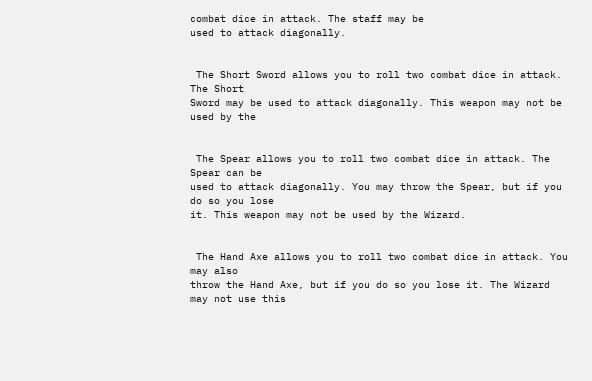combat dice in attack. The staff may be
used to attack diagonally.


 The Short Sword allows you to roll two combat dice in attack. The Short
Sword may be used to attack diagonally. This weapon may not be used by the


 The Spear allows you to roll two combat dice in attack. The Spear can be
used to attack diagonally. You may throw the Spear, but if you do so you lose
it. This weapon may not be used by the Wizard.


 The Hand Axe allows you to roll two combat dice in attack. You may also
throw the Hand Axe, but if you do so you lose it. The Wizard may not use this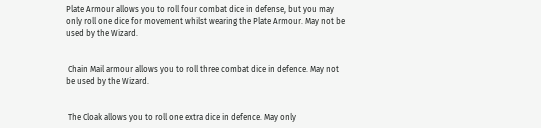Plate Armour allows you to roll four combat dice in defense, but you may
only roll one dice for movement whilst wearing the Plate Armour. May not be
used by the Wizard.


 Chain Mail armour allows you to roll three combat dice in defence. May not
be used by the Wizard.


 The Cloak allows you to roll one extra dice in defence. May only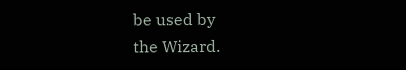be used by
the Wizard.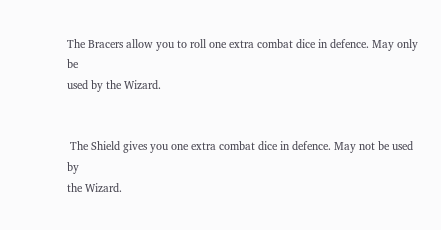The Bracers allow you to roll one extra combat dice in defence. May only be
used by the Wizard.


 The Shield gives you one extra combat dice in defence. May not be used by
the Wizard.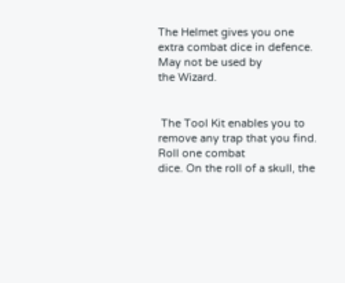The Helmet gives you one extra combat dice in defence. May not be used by
the Wizard.


 The Tool Kit enables you to remove any trap that you find. Roll one combat
dice. On the roll of a skull, the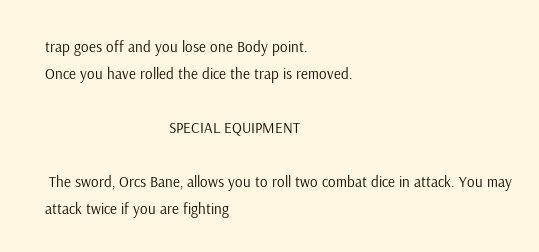trap goes off and you lose one Body point.
Once you have rolled the dice the trap is removed.

                               SPECIAL EQUIPMENT

 The sword, Orcs Bane, allows you to roll two combat dice in attack. You may
attack twice if you are fighting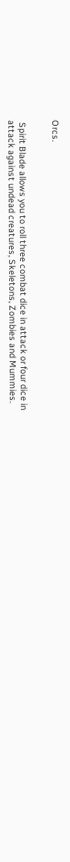Orcs.


 Spirit Blade allows you to roll three combat dice in attack or four dice in
attack against undead creatures, Skeletons, Zombies and Mummies.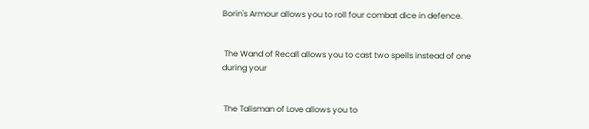Borin's Armour allows you to roll four combat dice in defence.


 The Wand of Recall allows you to cast two spells instead of one during your


 The Talisman of Love allows you to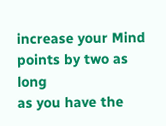increase your Mind points by two as long
as you have the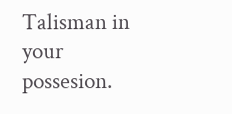Talisman in your possesion.